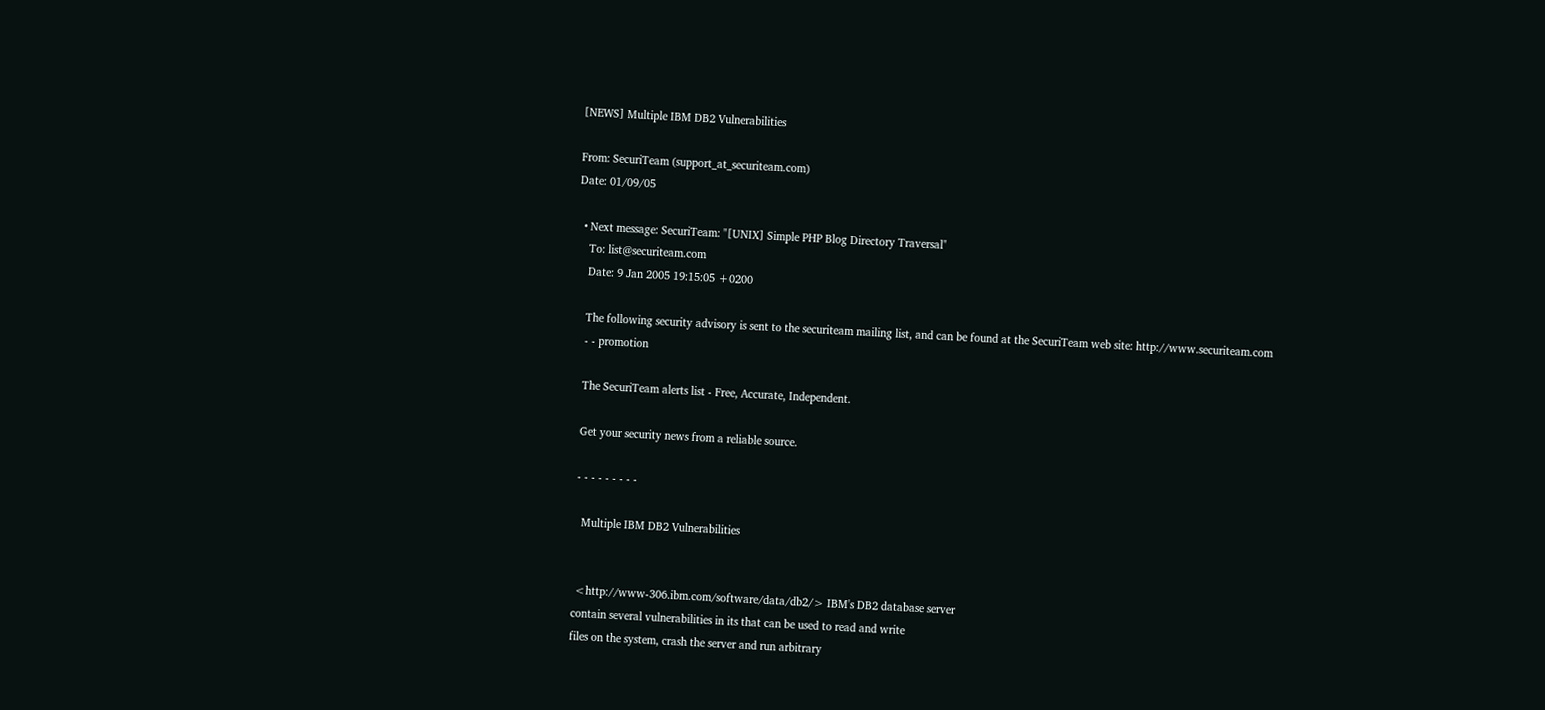[NEWS] Multiple IBM DB2 Vulnerabilities

From: SecuriTeam (support_at_securiteam.com)
Date: 01/09/05

  • Next message: SecuriTeam: "[UNIX] Simple PHP Blog Directory Traversal"
    To: list@securiteam.com
    Date: 9 Jan 2005 19:15:05 +0200

    The following security advisory is sent to the securiteam mailing list, and can be found at the SecuriTeam web site: http://www.securiteam.com
    - - promotion

    The SecuriTeam alerts list - Free, Accurate, Independent.

    Get your security news from a reliable source.

    - - - - - - - - -

      Multiple IBM DB2 Vulnerabilities


     <http://www-306.ibm.com/software/data/db2/> IBM's DB2 database server
    contain several vulnerabilities in its that can be used to read and write
    files on the system, crash the server and run arbitrary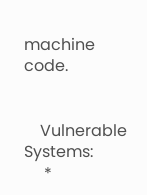machine code.


    Vulnerable Systems:
     *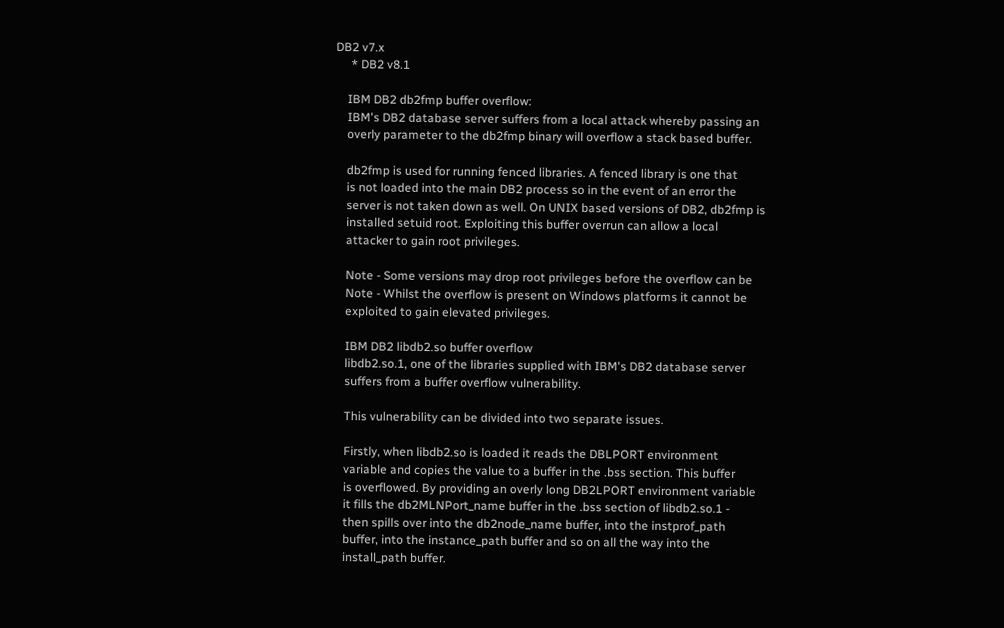DB2 v7.x
     * DB2 v8.1

    IBM DB2 db2fmp buffer overflow:
    IBM's DB2 database server suffers from a local attack whereby passing an
    overly parameter to the db2fmp binary will overflow a stack based buffer.

    db2fmp is used for running fenced libraries. A fenced library is one that
    is not loaded into the main DB2 process so in the event of an error the
    server is not taken down as well. On UNIX based versions of DB2, db2fmp is
    installed setuid root. Exploiting this buffer overrun can allow a local
    attacker to gain root privileges.

    Note - Some versions may drop root privileges before the overflow can be
    Note - Whilst the overflow is present on Windows platforms it cannot be
    exploited to gain elevated privileges.

    IBM DB2 libdb2.so buffer overflow
    libdb2.so.1, one of the libraries supplied with IBM's DB2 database server
    suffers from a buffer overflow vulnerability.

    This vulnerability can be divided into two separate issues.

    Firstly, when libdb2.so is loaded it reads the DBLPORT environment
    variable and copies the value to a buffer in the .bss section. This buffer
    is overflowed. By providing an overly long DB2LPORT environment variable
    it fills the db2MLNPort_name buffer in the .bss section of libdb2.so.1 -
    then spills over into the db2node_name buffer, into the instprof_path
    buffer, into the instance_path buffer and so on all the way into the
    install_path buffer.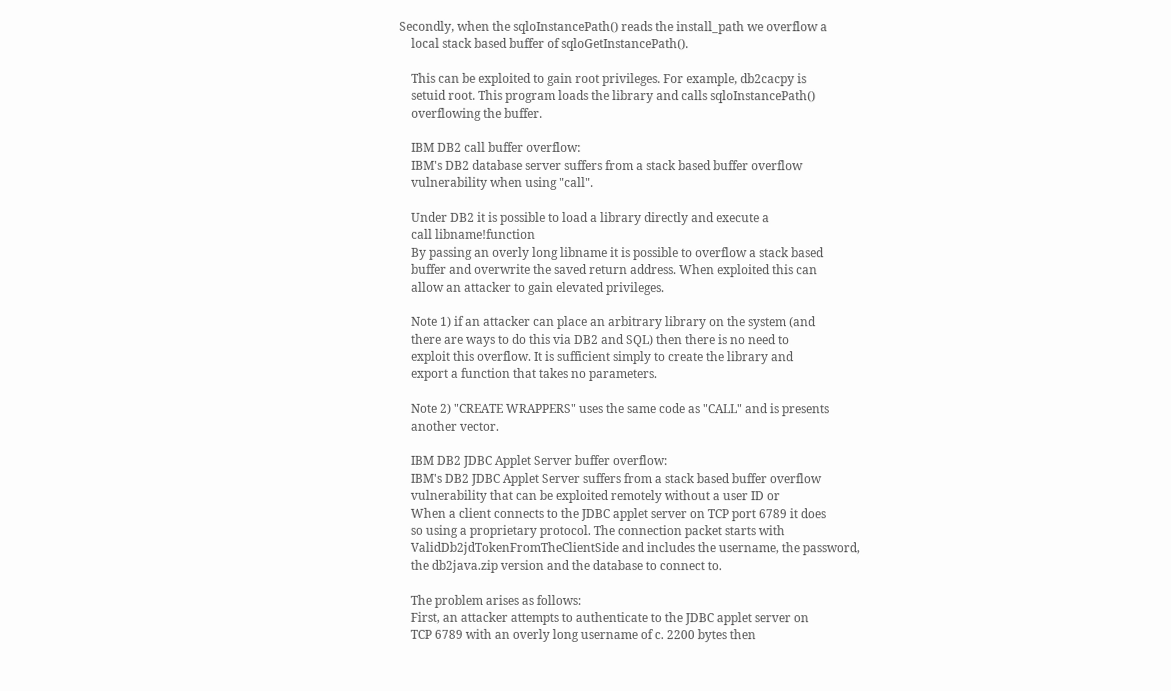Secondly, when the sqloInstancePath() reads the install_path we overflow a
    local stack based buffer of sqloGetInstancePath().

    This can be exploited to gain root privileges. For example, db2cacpy is
    setuid root. This program loads the library and calls sqloInstancePath()
    overflowing the buffer.

    IBM DB2 call buffer overflow:
    IBM's DB2 database server suffers from a stack based buffer overflow
    vulnerability when using "call".

    Under DB2 it is possible to load a library directly and execute a
    call libname!function
    By passing an overly long libname it is possible to overflow a stack based
    buffer and overwrite the saved return address. When exploited this can
    allow an attacker to gain elevated privileges.

    Note 1) if an attacker can place an arbitrary library on the system (and
    there are ways to do this via DB2 and SQL) then there is no need to
    exploit this overflow. It is sufficient simply to create the library and
    export a function that takes no parameters.

    Note 2) "CREATE WRAPPERS" uses the same code as "CALL" and is presents
    another vector.

    IBM DB2 JDBC Applet Server buffer overflow:
    IBM's DB2 JDBC Applet Server suffers from a stack based buffer overflow
    vulnerability that can be exploited remotely without a user ID or
    When a client connects to the JDBC applet server on TCP port 6789 it does
    so using a proprietary protocol. The connection packet starts with
    ValidDb2jdTokenFromTheClientSide and includes the username, the password,
    the db2java.zip version and the database to connect to.

    The problem arises as follows:
    First, an attacker attempts to authenticate to the JDBC applet server on
    TCP 6789 with an overly long username of c. 2200 bytes then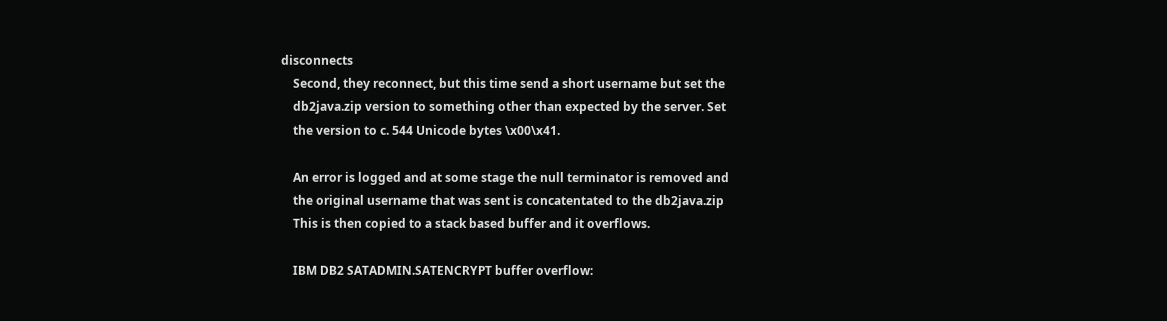disconnects
    Second, they reconnect, but this time send a short username but set the
    db2java.zip version to something other than expected by the server. Set
    the version to c. 544 Unicode bytes \x00\x41.

    An error is logged and at some stage the null terminator is removed and
    the original username that was sent is concatentated to the db2java.zip
    This is then copied to a stack based buffer and it overflows.

    IBM DB2 SATADMIN.SATENCRYPT buffer overflow: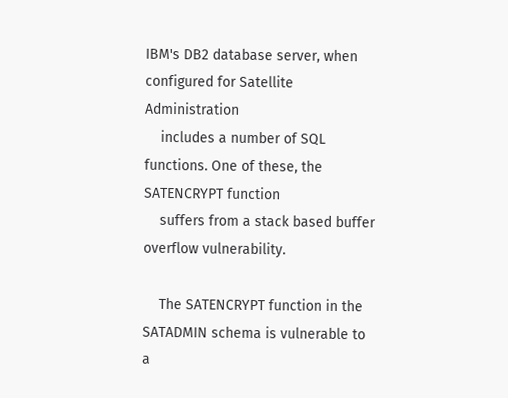IBM's DB2 database server, when configured for Satellite Administration
    includes a number of SQL functions. One of these, the SATENCRYPT function
    suffers from a stack based buffer overflow vulnerability.

    The SATENCRYPT function in the SATADMIN schema is vulnerable to a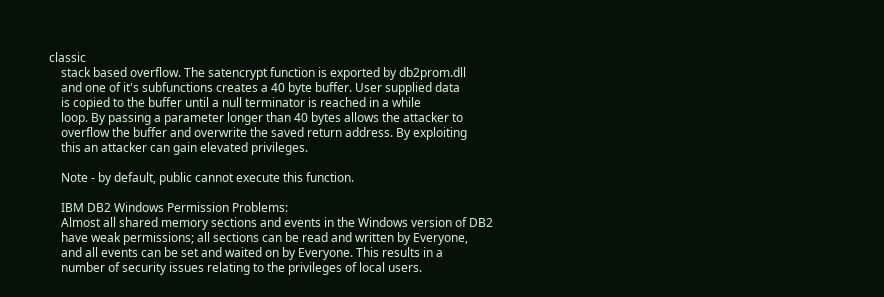classic
    stack based overflow. The satencrypt function is exported by db2prom.dll
    and one of it's subfunctions creates a 40 byte buffer. User supplied data
    is copied to the buffer until a null terminator is reached in a while
    loop. By passing a parameter longer than 40 bytes allows the attacker to
    overflow the buffer and overwrite the saved return address. By exploiting
    this an attacker can gain elevated privileges.

    Note - by default, public cannot execute this function.

    IBM DB2 Windows Permission Problems:
    Almost all shared memory sections and events in the Windows version of DB2
    have weak permissions; all sections can be read and written by Everyone,
    and all events can be set and waited on by Everyone. This results in a
    number of security issues relating to the privileges of local users.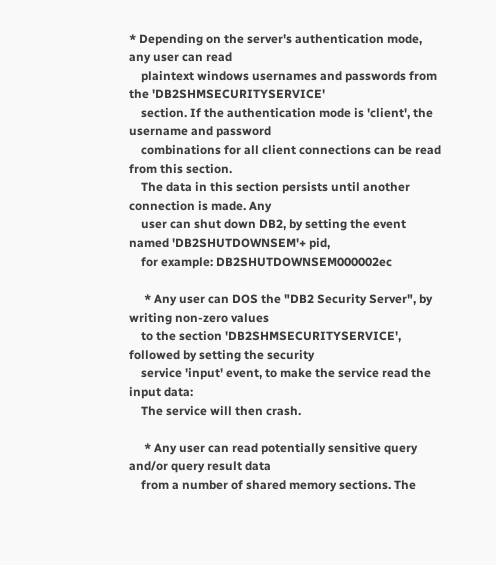* Depending on the server's authentication mode, any user can read
    plaintext windows usernames and passwords from the 'DB2SHMSECURITYSERVICE'
    section. If the authentication mode is 'client', the username and password
    combinations for all client connections can be read from this section.
    The data in this section persists until another connection is made. Any
    user can shut down DB2, by setting the event named 'DB2SHUTDOWNSEM'+ pid,
    for example: DB2SHUTDOWNSEM000002ec

     * Any user can DOS the "DB2 Security Server", by writing non-zero values
    to the section 'DB2SHMSECURITYSERVICE', followed by setting the security
    service 'input' event, to make the service read the input data:
    The service will then crash.

     * Any user can read potentially sensitive query and/or query result data
    from a number of shared memory sections. The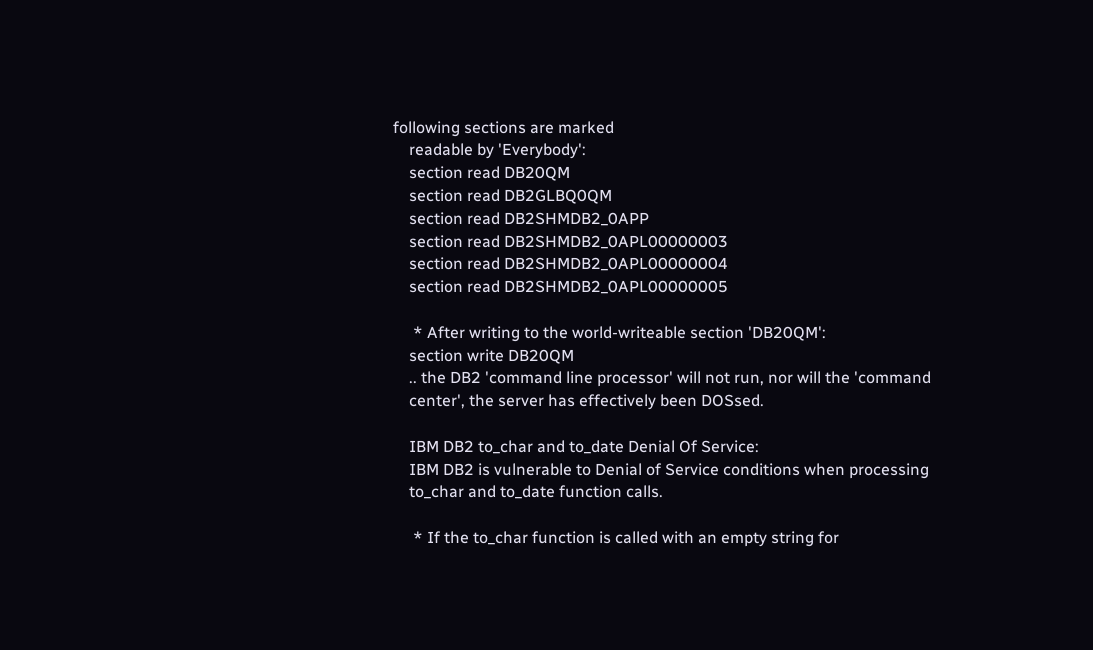following sections are marked
    readable by 'Everybody':
    section read DB20QM
    section read DB2GLBQ0QM
    section read DB2SHMDB2_0APP
    section read DB2SHMDB2_0APL00000003
    section read DB2SHMDB2_0APL00000004
    section read DB2SHMDB2_0APL00000005

     * After writing to the world-writeable section 'DB20QM':
    section write DB20QM
    .. the DB2 'command line processor' will not run, nor will the 'command
    center', the server has effectively been DOSsed.

    IBM DB2 to_char and to_date Denial Of Service:
    IBM DB2 is vulnerable to Denial of Service conditions when processing
    to_char and to_date function calls.

     * If the to_char function is called with an empty string for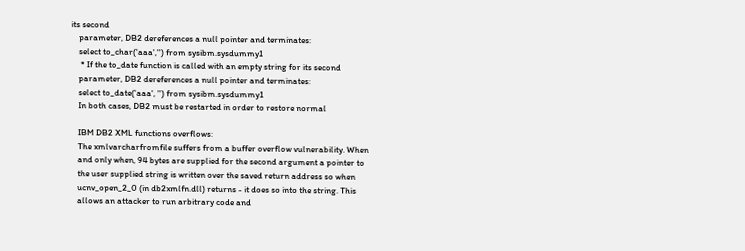its second
    parameter, DB2 dereferences a null pointer and terminates:
    select to_char('aaa','') from sysibm.sysdummy1
     * If the to_date function is called with an empty string for its second
    parameter, DB2 dereferences a null pointer and terminates:
    select to_date('aaa', '') from sysibm.sysdummy1
    In both cases, DB2 must be restarted in order to restore normal

    IBM DB2 XML functions overflows:
    The xmlvarcharfromfile suffers from a buffer overflow vulnerability. When
    and only when, 94 bytes are supplied for the second argument a pointer to
    the user supplied string is written over the saved return address so when
    ucnv_open_2_0 (in db2xmlfn.dll) returns - it does so into the string. This
    allows an attacker to run arbitrary code and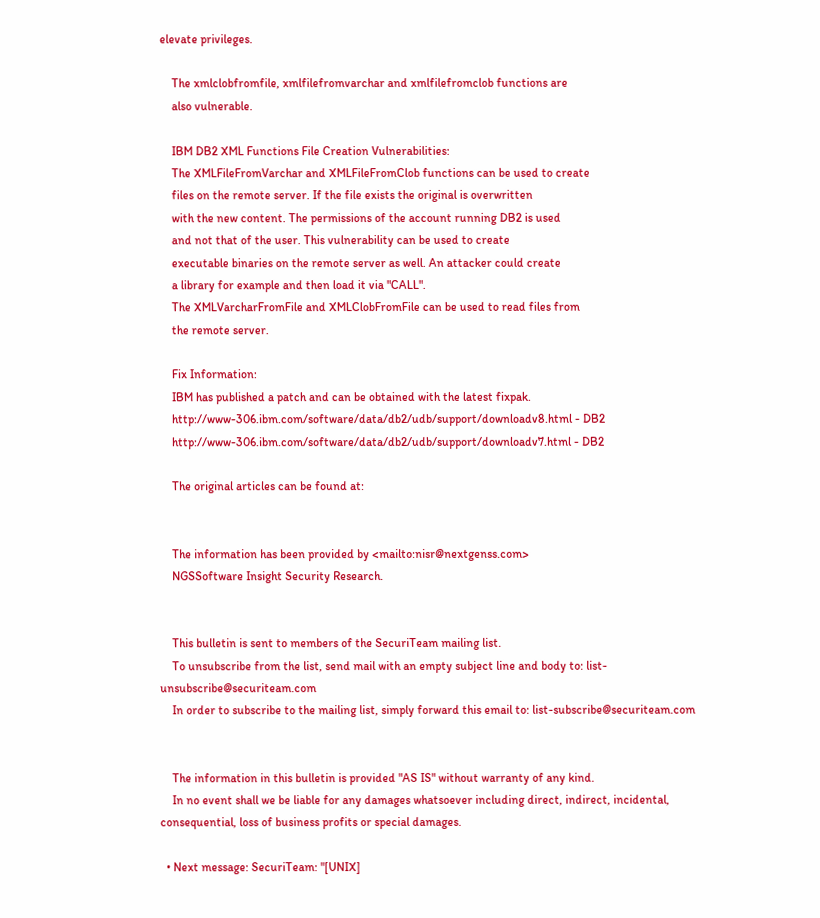elevate privileges.

    The xmlclobfromfile, xmlfilefromvarchar and xmlfilefromclob functions are
    also vulnerable.

    IBM DB2 XML Functions File Creation Vulnerabilities:
    The XMLFileFromVarchar and XMLFileFromClob functions can be used to create
    files on the remote server. If the file exists the original is overwritten
    with the new content. The permissions of the account running DB2 is used
    and not that of the user. This vulnerability can be used to create
    executable binaries on the remote server as well. An attacker could create
    a library for example and then load it via "CALL".
    The XMLVarcharFromFile and XMLClobFromFile can be used to read files from
    the remote server.

    Fix Information:
    IBM has published a patch and can be obtained with the latest fixpak.
    http://www-306.ibm.com/software/data/db2/udb/support/downloadv8.html - DB2
    http://www-306.ibm.com/software/data/db2/udb/support/downloadv7.html - DB2

    The original articles can be found at:


    The information has been provided by <mailto:nisr@nextgenss.com>
    NGSSoftware Insight Security Research.


    This bulletin is sent to members of the SecuriTeam mailing list.
    To unsubscribe from the list, send mail with an empty subject line and body to: list-unsubscribe@securiteam.com
    In order to subscribe to the mailing list, simply forward this email to: list-subscribe@securiteam.com


    The information in this bulletin is provided "AS IS" without warranty of any kind.
    In no event shall we be liable for any damages whatsoever including direct, indirect, incidental, consequential, loss of business profits or special damages.

  • Next message: SecuriTeam: "[UNIX]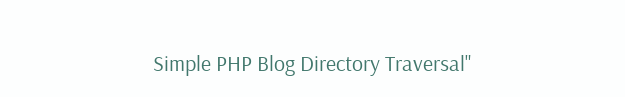Simple PHP Blog Directory Traversal"